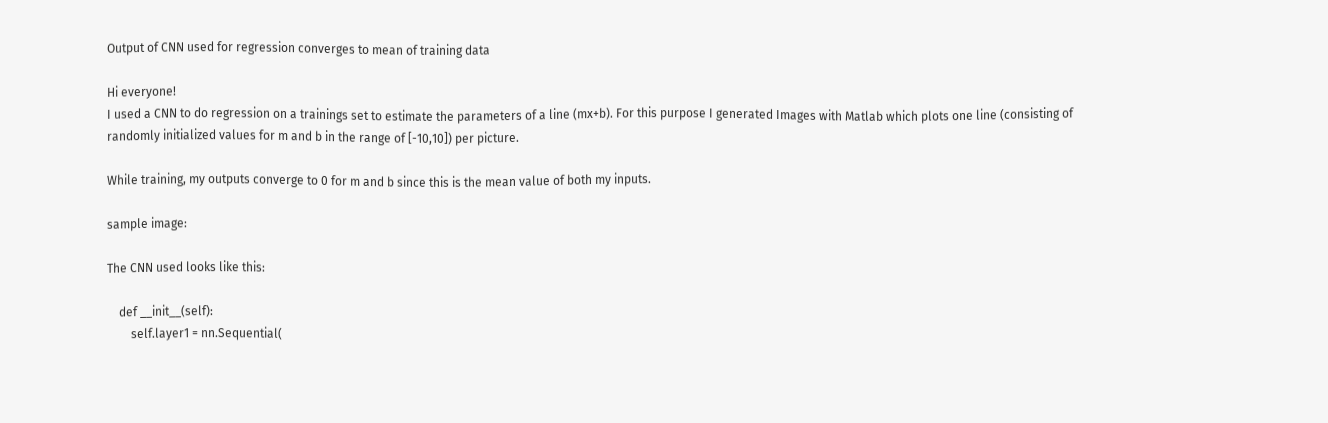Output of CNN used for regression converges to mean of training data

Hi everyone!
I used a CNN to do regression on a trainings set to estimate the parameters of a line (mx+b). For this purpose I generated Images with Matlab which plots one line (consisting of randomly initialized values for m and b in the range of [-10,10]) per picture.

While training, my outputs converge to 0 for m and b since this is the mean value of both my inputs.

sample image:

The CNN used looks like this:

    def __init__(self):
        self.layer1 = nn.Sequential(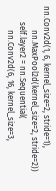nn.Conv2d(1, 6, kernel_size=2, stride=1),
            nn.MaxPool2d(kernel_size=2, stride=2))
        self.layer2 = nn.Sequential(
            nn.Conv2d(6, 16, kernel_size=3,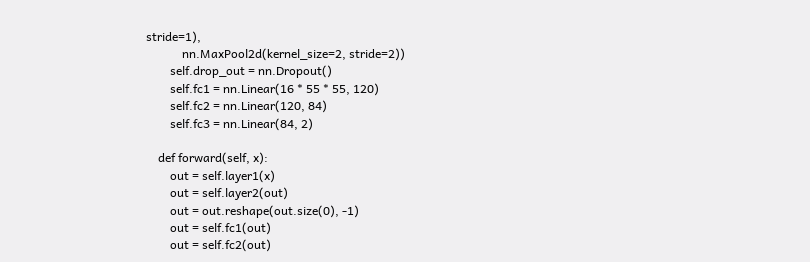stride=1),
            nn.MaxPool2d(kernel_size=2, stride=2))
        self.drop_out = nn.Dropout()
        self.fc1 = nn.Linear(16 * 55 * 55, 120)
        self.fc2 = nn.Linear(120, 84)
        self.fc3 = nn.Linear(84, 2)

    def forward(self, x):
        out = self.layer1(x)
        out = self.layer2(out)
        out = out.reshape(out.size(0), -1)
        out = self.fc1(out)
        out = self.fc2(out)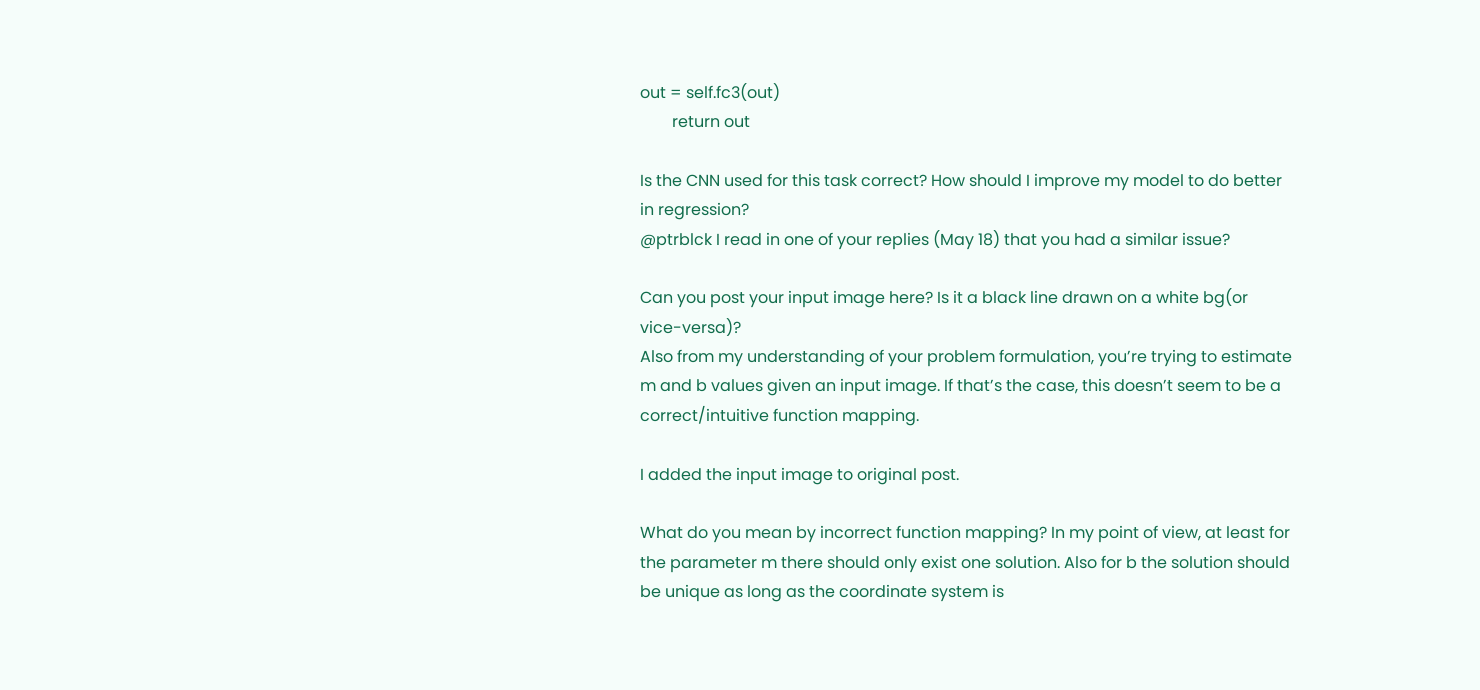out = self.fc3(out)
        return out

Is the CNN used for this task correct? How should I improve my model to do better in regression?
@ptrblck I read in one of your replies (May 18) that you had a similar issue?

Can you post your input image here? Is it a black line drawn on a white bg(or vice-versa)?
Also from my understanding of your problem formulation, you’re trying to estimate m and b values given an input image. If that’s the case, this doesn’t seem to be a correct/intuitive function mapping.

I added the input image to original post.

What do you mean by incorrect function mapping? In my point of view, at least for the parameter m there should only exist one solution. Also for b the solution should be unique as long as the coordinate system is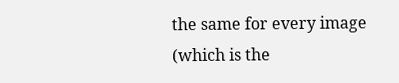the same for every image (which is the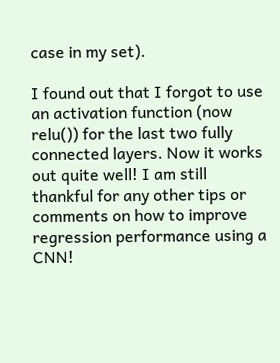case in my set).

I found out that I forgot to use an activation function (now relu()) for the last two fully connected layers. Now it works out quite well! I am still thankful for any other tips or comments on how to improve regression performance using a CNN!